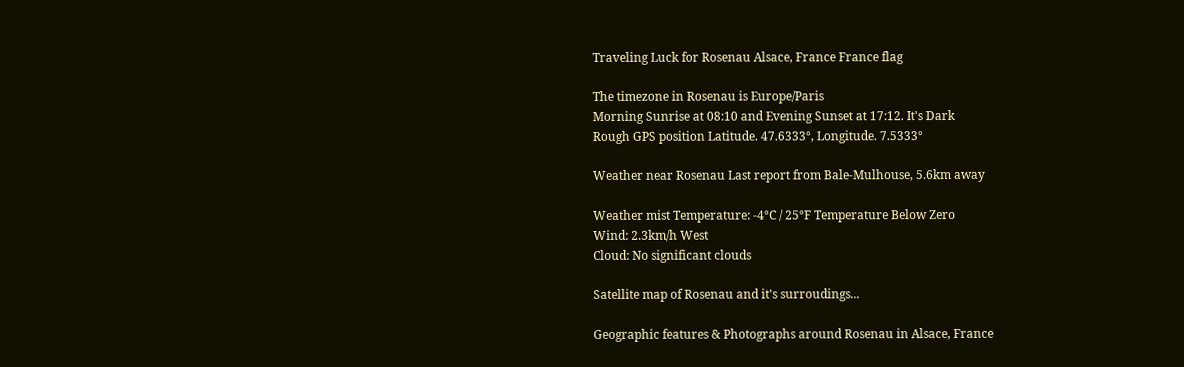Traveling Luck for Rosenau Alsace, France France flag

The timezone in Rosenau is Europe/Paris
Morning Sunrise at 08:10 and Evening Sunset at 17:12. It's Dark
Rough GPS position Latitude. 47.6333°, Longitude. 7.5333°

Weather near Rosenau Last report from Bale-Mulhouse, 5.6km away

Weather mist Temperature: -4°C / 25°F Temperature Below Zero
Wind: 2.3km/h West
Cloud: No significant clouds

Satellite map of Rosenau and it's surroudings...

Geographic features & Photographs around Rosenau in Alsace, France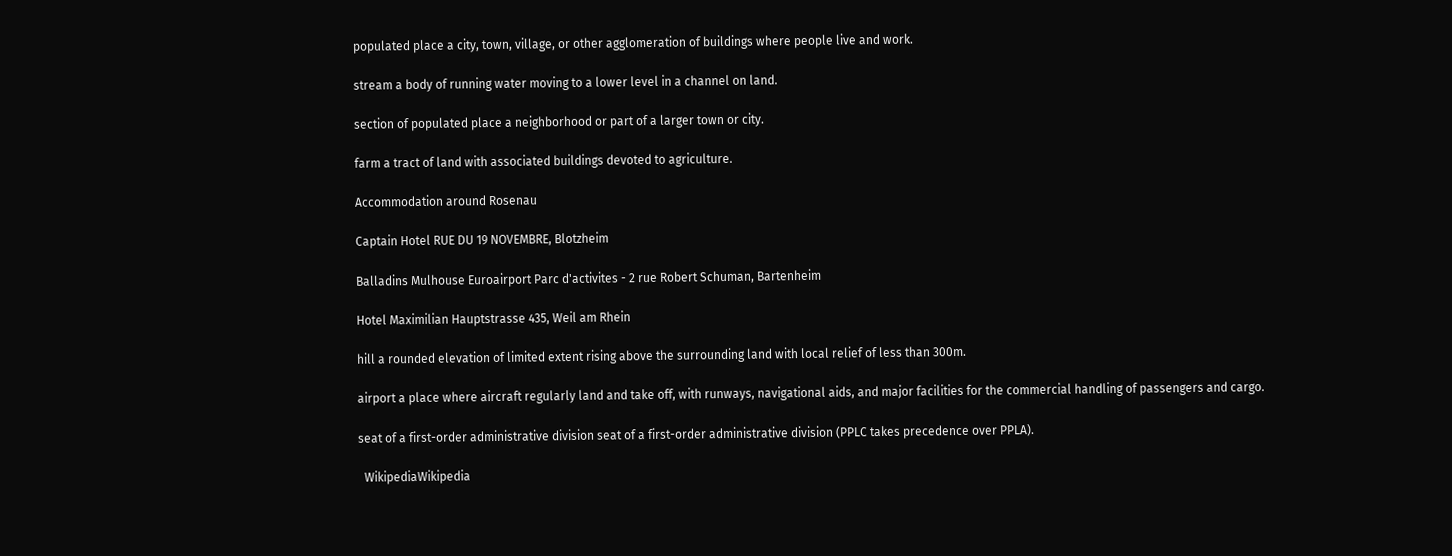populated place a city, town, village, or other agglomeration of buildings where people live and work.

stream a body of running water moving to a lower level in a channel on land.

section of populated place a neighborhood or part of a larger town or city.

farm a tract of land with associated buildings devoted to agriculture.

Accommodation around Rosenau

Captain Hotel RUE DU 19 NOVEMBRE, Blotzheim

Balladins Mulhouse Euroairport Parc d'activites - 2 rue Robert Schuman, Bartenheim

Hotel Maximilian Hauptstrasse 435, Weil am Rhein

hill a rounded elevation of limited extent rising above the surrounding land with local relief of less than 300m.

airport a place where aircraft regularly land and take off, with runways, navigational aids, and major facilities for the commercial handling of passengers and cargo.

seat of a first-order administrative division seat of a first-order administrative division (PPLC takes precedence over PPLA).

  WikipediaWikipedia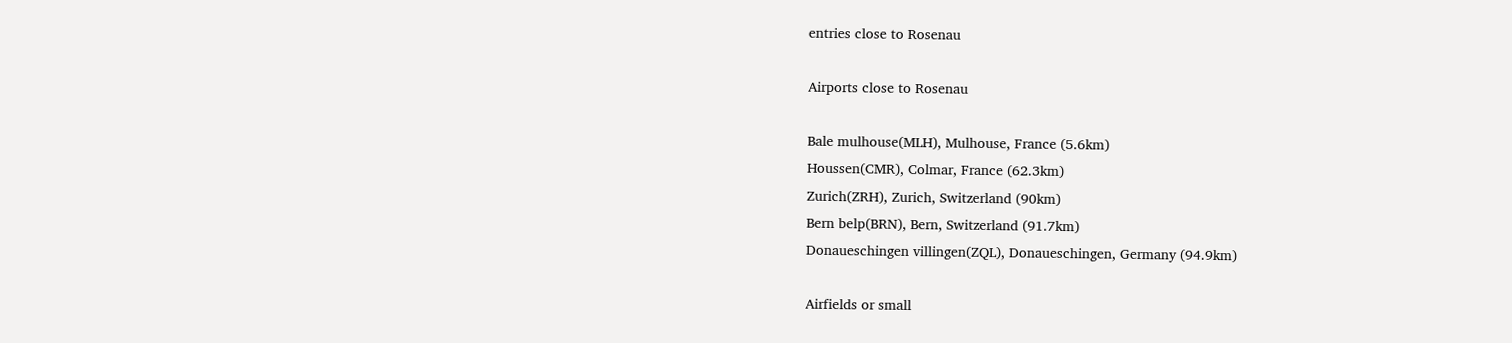entries close to Rosenau

Airports close to Rosenau

Bale mulhouse(MLH), Mulhouse, France (5.6km)
Houssen(CMR), Colmar, France (62.3km)
Zurich(ZRH), Zurich, Switzerland (90km)
Bern belp(BRN), Bern, Switzerland (91.7km)
Donaueschingen villingen(ZQL), Donaueschingen, Germany (94.9km)

Airfields or small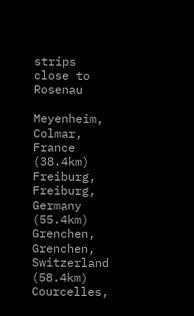strips close to Rosenau

Meyenheim, Colmar, France (38.4km)
Freiburg, Freiburg, Germany (55.4km)
Grenchen, Grenchen, Switzerland (58.4km)
Courcelles,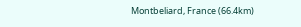Montbeliard, France (66.4km)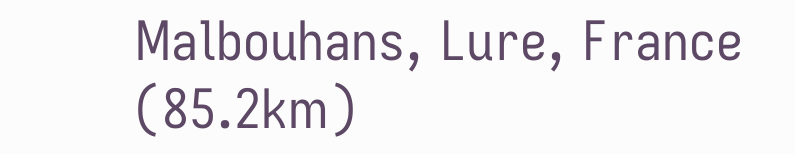Malbouhans, Lure, France (85.2km)